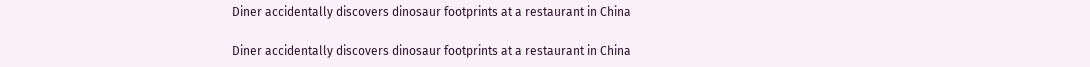Diner accidentally discovers dinosaur footprints at a restaurant in China

Diner accidentally discovers dinosaur footprints at a restaurant in China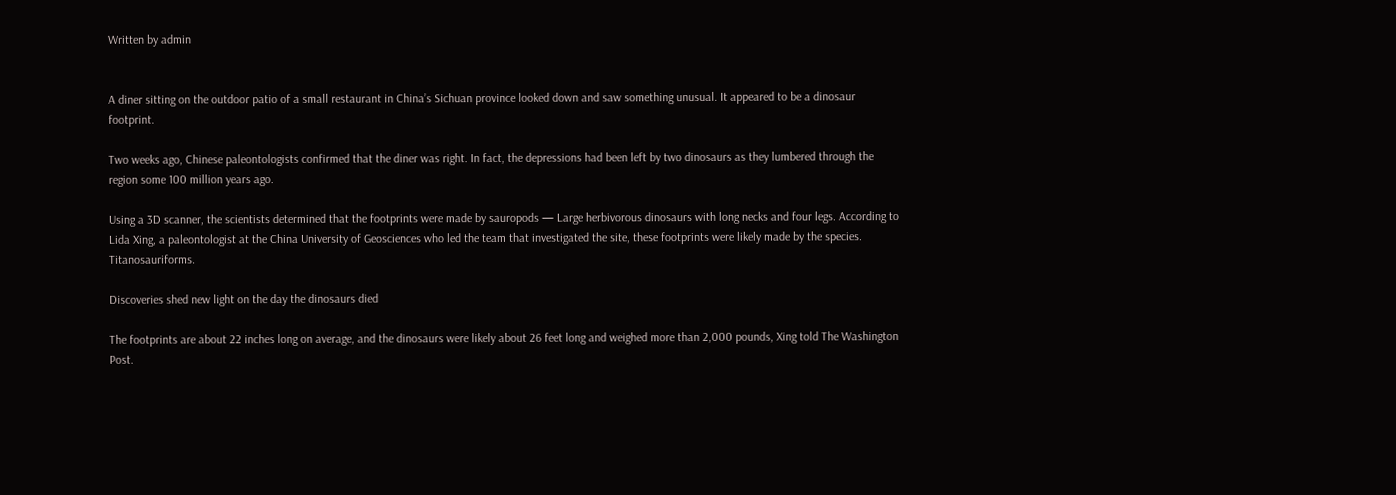Written by admin


A diner sitting on the outdoor patio of a small restaurant in China’s Sichuan province looked down and saw something unusual. It appeared to be a dinosaur footprint.

Two weeks ago, Chinese paleontologists confirmed that the diner was right. In fact, the depressions had been left by two dinosaurs as they lumbered through the region some 100 million years ago.

Using a 3D scanner, the scientists determined that the footprints were made by sauropods — Large herbivorous dinosaurs with long necks and four legs. According to Lida Xing, a paleontologist at the China University of Geosciences who led the team that investigated the site, these footprints were likely made by the species. Titanosauriforms.

Discoveries shed new light on the day the dinosaurs died

The footprints are about 22 inches long on average, and the dinosaurs were likely about 26 feet long and weighed more than 2,000 pounds, Xing told The Washington Post.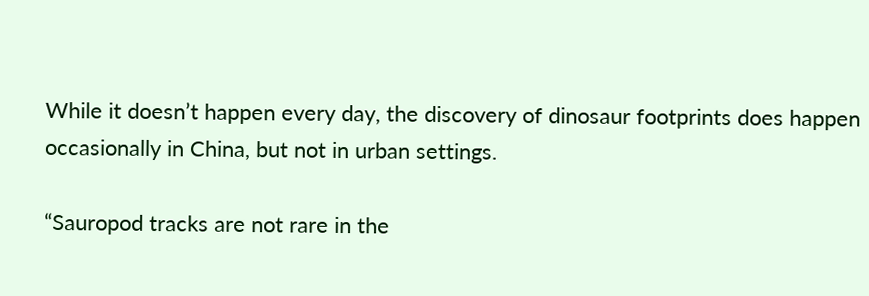While it doesn’t happen every day, the discovery of dinosaur footprints does happen occasionally in China, but not in urban settings.

“Sauropod tracks are not rare in the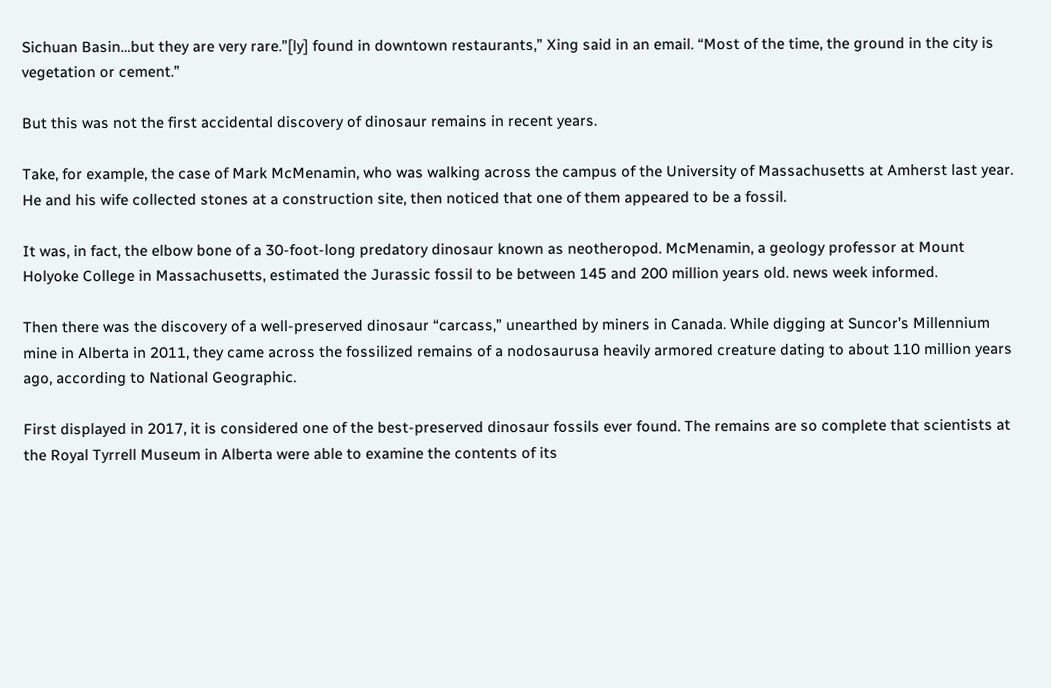Sichuan Basin…but they are very rare.”[ly] found in downtown restaurants,” Xing said in an email. “Most of the time, the ground in the city is vegetation or cement.”

But this was not the first accidental discovery of dinosaur remains in recent years.

Take, for example, the case of Mark McMenamin, who was walking across the campus of the University of Massachusetts at Amherst last year. He and his wife collected stones at a construction site, then noticed that one of them appeared to be a fossil.

It was, in fact, the elbow bone of a 30-foot-long predatory dinosaur known as neotheropod. McMenamin, a geology professor at Mount Holyoke College in Massachusetts, estimated the Jurassic fossil to be between 145 and 200 million years old. news week informed.

Then there was the discovery of a well-preserved dinosaur “carcass,” unearthed by miners in Canada. While digging at Suncor’s Millennium mine in Alberta in 2011, they came across the fossilized remains of a nodosaurusa heavily armored creature dating to about 110 million years ago, according to National Geographic.

First displayed in 2017, it is considered one of the best-preserved dinosaur fossils ever found. The remains are so complete that scientists at the Royal Tyrrell Museum in Alberta were able to examine the contents of its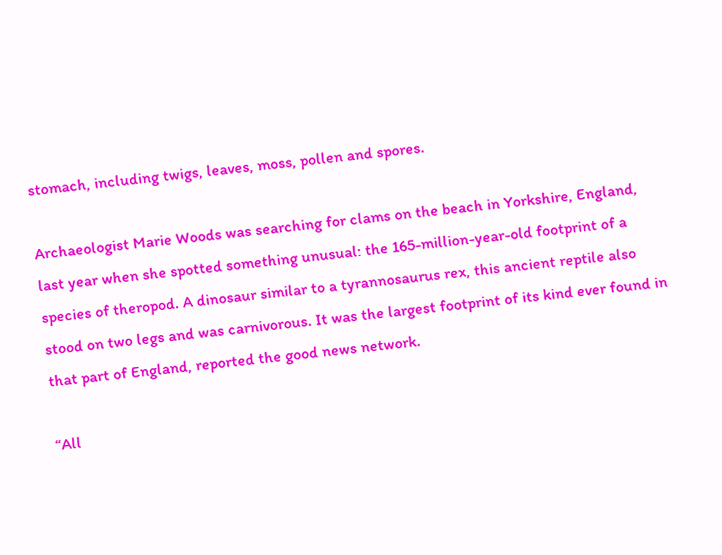stomach, including twigs, leaves, moss, pollen and spores.

Archaeologist Marie Woods was searching for clams on the beach in Yorkshire, England, last year when she spotted something unusual: the 165-million-year-old footprint of a species of theropod. A dinosaur similar to a tyrannosaurus rex, this ancient reptile also stood on two legs and was carnivorous. It was the largest footprint of its kind ever found in that part of England, reported the good news network.

“All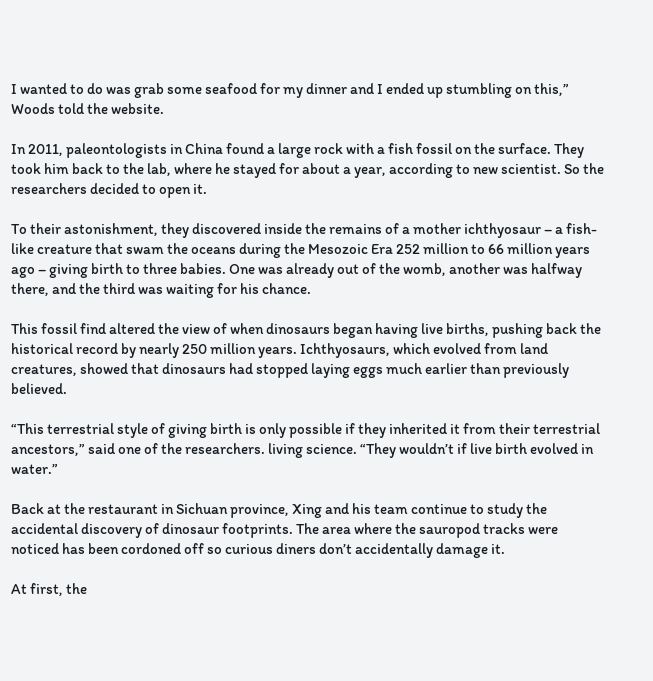I wanted to do was grab some seafood for my dinner and I ended up stumbling on this,” Woods told the website.

In 2011, paleontologists in China found a large rock with a fish fossil on the surface. They took him back to the lab, where he stayed for about a year, according to new scientist. So the researchers decided to open it.

To their astonishment, they discovered inside the remains of a mother ichthyosaur – a fish-like creature that swam the oceans during the Mesozoic Era 252 million to 66 million years ago – giving birth to three babies. One was already out of the womb, another was halfway there, and the third was waiting for his chance.

This fossil find altered the view of when dinosaurs began having live births, pushing back the historical record by nearly 250 million years. Ichthyosaurs, which evolved from land creatures, showed that dinosaurs had stopped laying eggs much earlier than previously believed.

“This terrestrial style of giving birth is only possible if they inherited it from their terrestrial ancestors,” said one of the researchers. living science. “They wouldn’t if live birth evolved in water.”

Back at the restaurant in Sichuan province, Xing and his team continue to study the accidental discovery of dinosaur footprints. The area where the sauropod tracks were noticed has been cordoned off so curious diners don’t accidentally damage it.

At first, the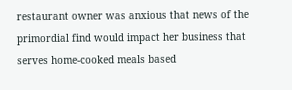restaurant owner was anxious that news of the primordial find would impact her business that serves home-cooked meals based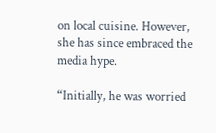on local cuisine. However, she has since embraced the media hype.

“Initially, he was worried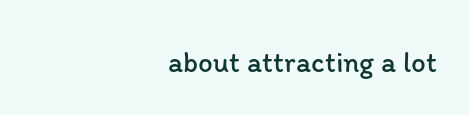about attracting a lot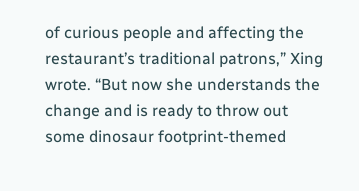of curious people and affecting the restaurant’s traditional patrons,” Xing wrote. “But now she understands the change and is ready to throw out some dinosaur footprint-themed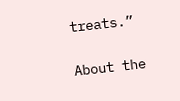treats.”

About the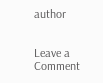author


Leave a Comment